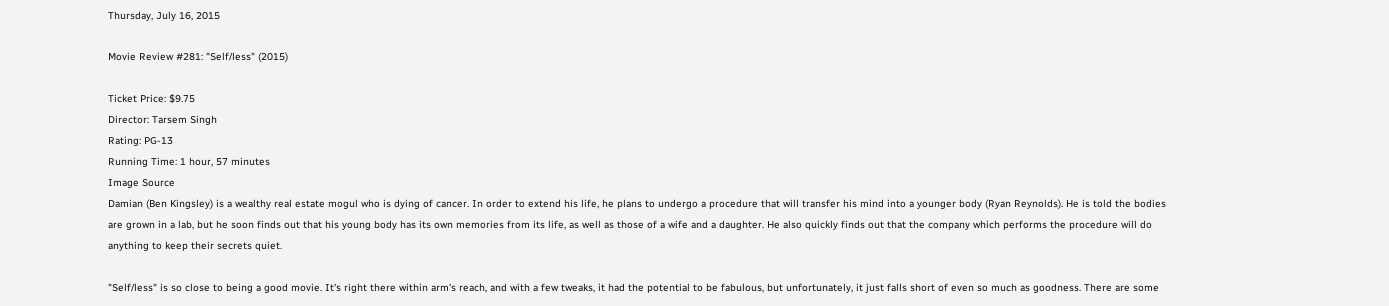Thursday, July 16, 2015

Movie Review #281: "Self/less" (2015)

Ticket Price: $9.75
Director: Tarsem Singh
Rating: PG-13
Running Time: 1 hour, 57 minutes
Image Source
Damian (Ben Kingsley) is a wealthy real estate mogul who is dying of cancer. In order to extend his life, he plans to undergo a procedure that will transfer his mind into a younger body (Ryan Reynolds). He is told the bodies are grown in a lab, but he soon finds out that his young body has its own memories from its life, as well as those of a wife and a daughter. He also quickly finds out that the company which performs the procedure will do anything to keep their secrets quiet.

"Self/less" is so close to being a good movie. It's right there within arm's reach, and with a few tweaks, it had the potential to be fabulous, but unfortunately, it just falls short of even so much as goodness. There are some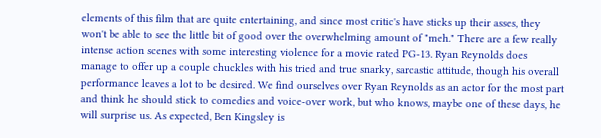elements of this film that are quite entertaining, and since most critic's have sticks up their asses, they won't be able to see the little bit of good over the overwhelming amount of "meh." There are a few really intense action scenes with some interesting violence for a movie rated PG-13. Ryan Reynolds does manage to offer up a couple chuckles with his tried and true snarky, sarcastic attitude, though his overall performance leaves a lot to be desired. We find ourselves over Ryan Reynolds as an actor for the most part and think he should stick to comedies and voice-over work, but who knows, maybe one of these days, he will surprise us. As expected, Ben Kingsley is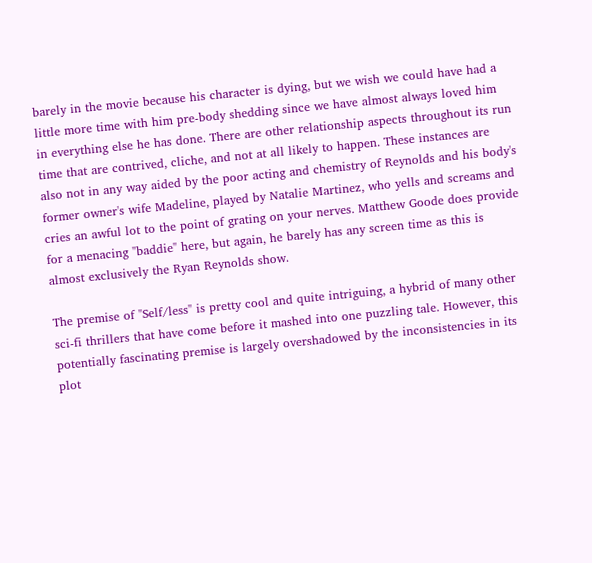barely in the movie because his character is dying, but we wish we could have had a little more time with him pre-body shedding since we have almost always loved him in everything else he has done. There are other relationship aspects throughout its run time that are contrived, cliche, and not at all likely to happen. These instances are also not in any way aided by the poor acting and chemistry of Reynolds and his body's former owner's wife Madeline, played by Natalie Martinez, who yells and screams and cries an awful lot to the point of grating on your nerves. Matthew Goode does provide for a menacing "baddie" here, but again, he barely has any screen time as this is almost exclusively the Ryan Reynolds show.

The premise of "Self/less" is pretty cool and quite intriguing, a hybrid of many other sci-fi thrillers that have come before it mashed into one puzzling tale. However, this potentially fascinating premise is largely overshadowed by the inconsistencies in its plot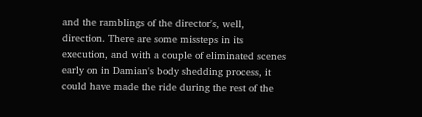and the ramblings of the director's, well, direction. There are some missteps in its execution, and with a couple of eliminated scenes early on in Damian's body shedding process, it could have made the ride during the rest of the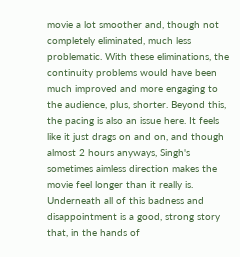movie a lot smoother and, though not completely eliminated, much less problematic. With these eliminations, the continuity problems would have been much improved and more engaging to the audience, plus, shorter. Beyond this, the pacing is also an issue here. It feels like it just drags on and on, and though almost 2 hours anyways, Singh's sometimes aimless direction makes the movie feel longer than it really is. Underneath all of this badness and disappointment is a good, strong story that, in the hands of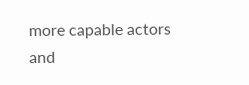more capable actors and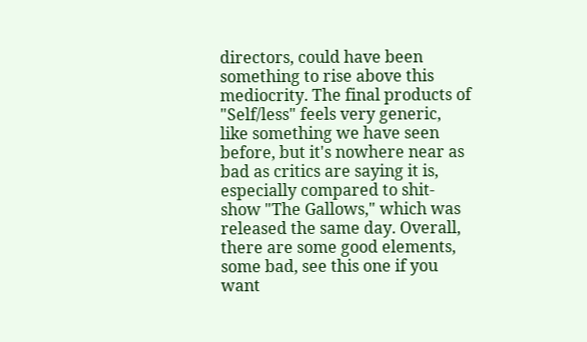directors, could have been something to rise above this mediocrity. The final products of "Self/less" feels very generic, like something we have seen before, but it's nowhere near as bad as critics are saying it is, especially compared to shit-show "The Gallows," which was released the same day. Overall, there are some good elements, some bad, see this one if you want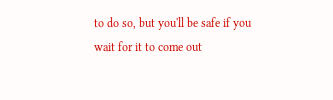to do so, but you'll be safe if you wait for it to come out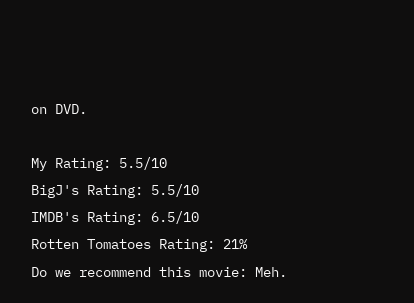on DVD.

My Rating: 5.5/10
BigJ's Rating: 5.5/10
IMDB's Rating: 6.5/10
Rotten Tomatoes Rating: 21%
Do we recommend this movie: Meh.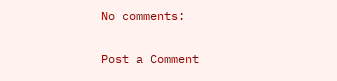No comments:

Post a Comment